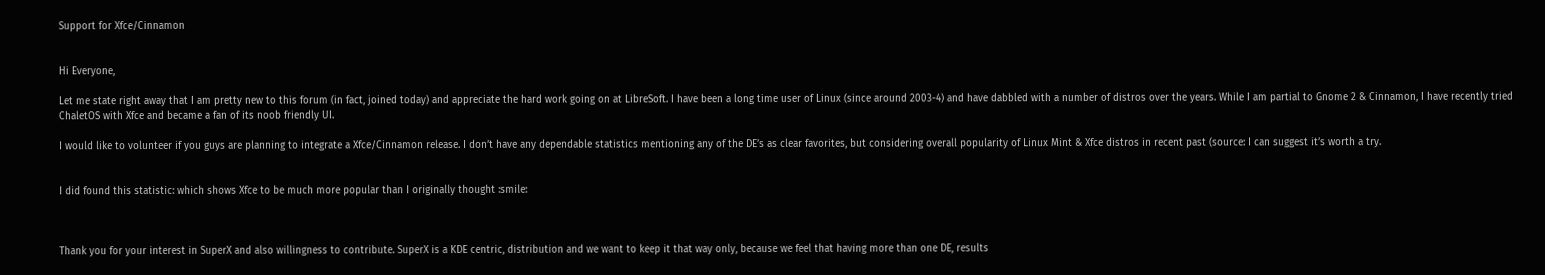Support for Xfce/Cinnamon


Hi Everyone,

Let me state right away that I am pretty new to this forum (in fact, joined today) and appreciate the hard work going on at LibreSoft. I have been a long time user of Linux (since around 2003-4) and have dabbled with a number of distros over the years. While I am partial to Gnome 2 & Cinnamon, I have recently tried ChaletOS with Xfce and became a fan of its noob friendly UI.

I would like to volunteer if you guys are planning to integrate a Xfce/Cinnamon release. I don’t have any dependable statistics mentioning any of the DE’s as clear favorites, but considering overall popularity of Linux Mint & Xfce distros in recent past (source: I can suggest it’s worth a try.


I did found this statistic: which shows Xfce to be much more popular than I originally thought :smile:



Thank you for your interest in SuperX and also willingness to contribute. SuperX is a KDE centric, distribution and we want to keep it that way only, because we feel that having more than one DE, results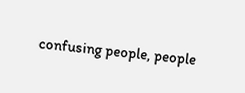confusing people, people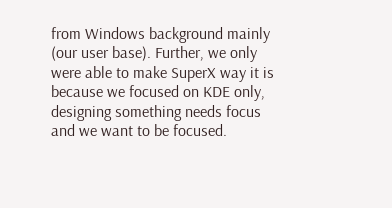from Windows background mainly (our user base). Further, we only were able to make SuperX way it is because we focused on KDE only, designing something needs focus and we want to be focused.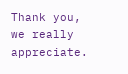Thank you, we really appreciate.